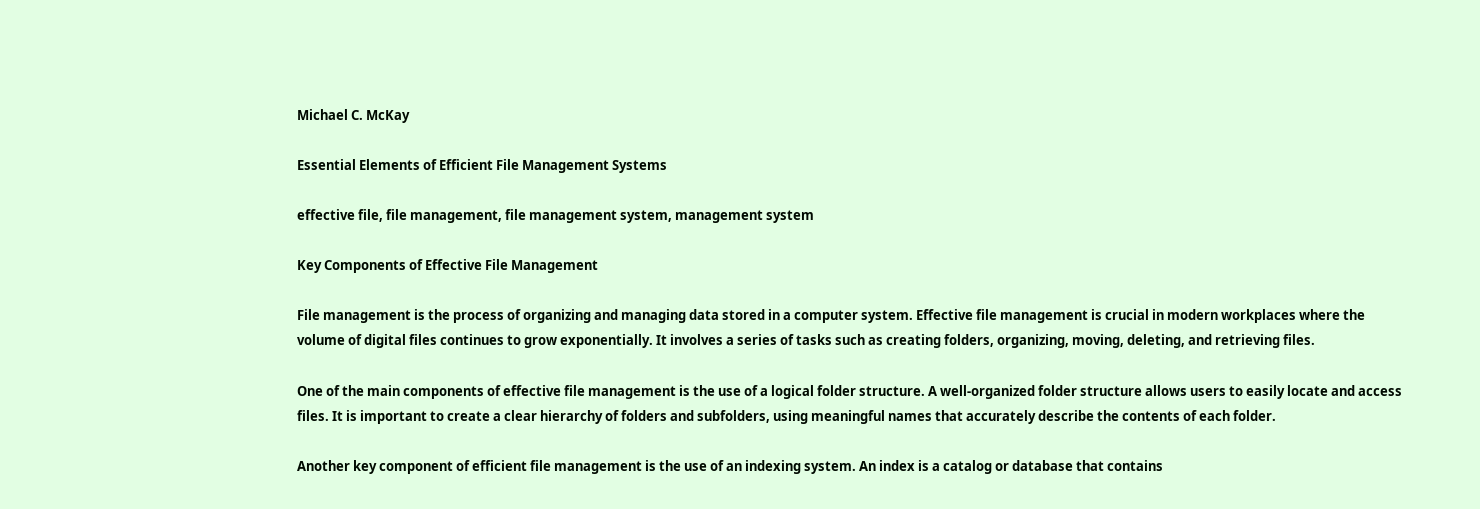Michael C. McKay

Essential Elements of Efficient File Management Systems

effective file, file management, file management system, management system

Key Components of Effective File Management

File management is the process of organizing and managing data stored in a computer system. Effective file management is crucial in modern workplaces where the volume of digital files continues to grow exponentially. It involves a series of tasks such as creating folders, organizing, moving, deleting, and retrieving files.

One of the main components of effective file management is the use of a logical folder structure. A well-organized folder structure allows users to easily locate and access files. It is important to create a clear hierarchy of folders and subfolders, using meaningful names that accurately describe the contents of each folder.

Another key component of efficient file management is the use of an indexing system. An index is a catalog or database that contains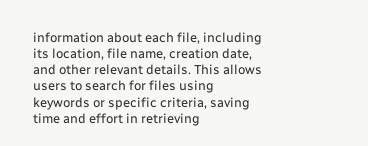information about each file, including its location, file name, creation date, and other relevant details. This allows users to search for files using keywords or specific criteria, saving time and effort in retrieving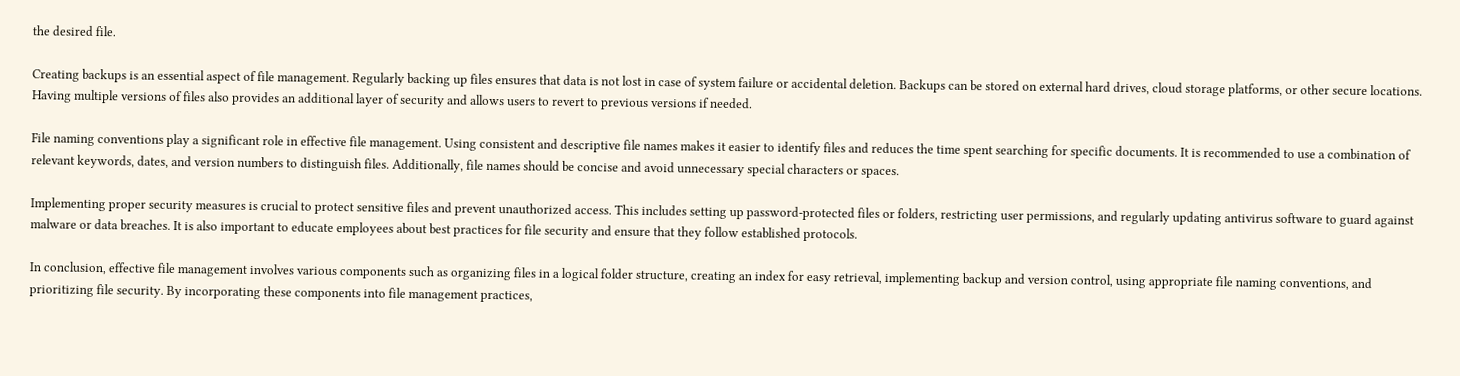the desired file.

Creating backups is an essential aspect of file management. Regularly backing up files ensures that data is not lost in case of system failure or accidental deletion. Backups can be stored on external hard drives, cloud storage platforms, or other secure locations. Having multiple versions of files also provides an additional layer of security and allows users to revert to previous versions if needed.

File naming conventions play a significant role in effective file management. Using consistent and descriptive file names makes it easier to identify files and reduces the time spent searching for specific documents. It is recommended to use a combination of relevant keywords, dates, and version numbers to distinguish files. Additionally, file names should be concise and avoid unnecessary special characters or spaces.

Implementing proper security measures is crucial to protect sensitive files and prevent unauthorized access. This includes setting up password-protected files or folders, restricting user permissions, and regularly updating antivirus software to guard against malware or data breaches. It is also important to educate employees about best practices for file security and ensure that they follow established protocols.

In conclusion, effective file management involves various components such as organizing files in a logical folder structure, creating an index for easy retrieval, implementing backup and version control, using appropriate file naming conventions, and prioritizing file security. By incorporating these components into file management practices,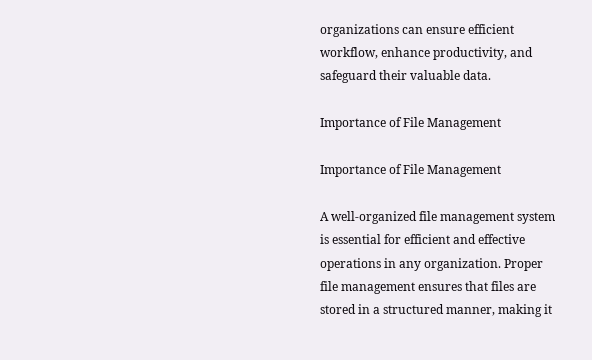organizations can ensure efficient workflow, enhance productivity, and safeguard their valuable data.

Importance of File Management

Importance of File Management

A well-organized file management system is essential for efficient and effective operations in any organization. Proper file management ensures that files are stored in a structured manner, making it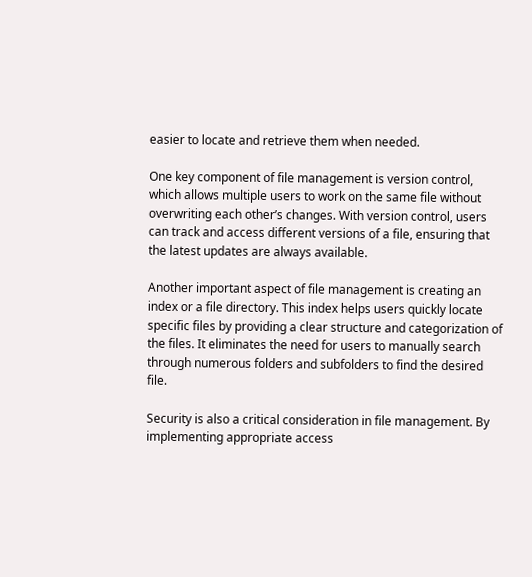easier to locate and retrieve them when needed.

One key component of file management is version control, which allows multiple users to work on the same file without overwriting each other’s changes. With version control, users can track and access different versions of a file, ensuring that the latest updates are always available.

Another important aspect of file management is creating an index or a file directory. This index helps users quickly locate specific files by providing a clear structure and categorization of the files. It eliminates the need for users to manually search through numerous folders and subfolders to find the desired file.

Security is also a critical consideration in file management. By implementing appropriate access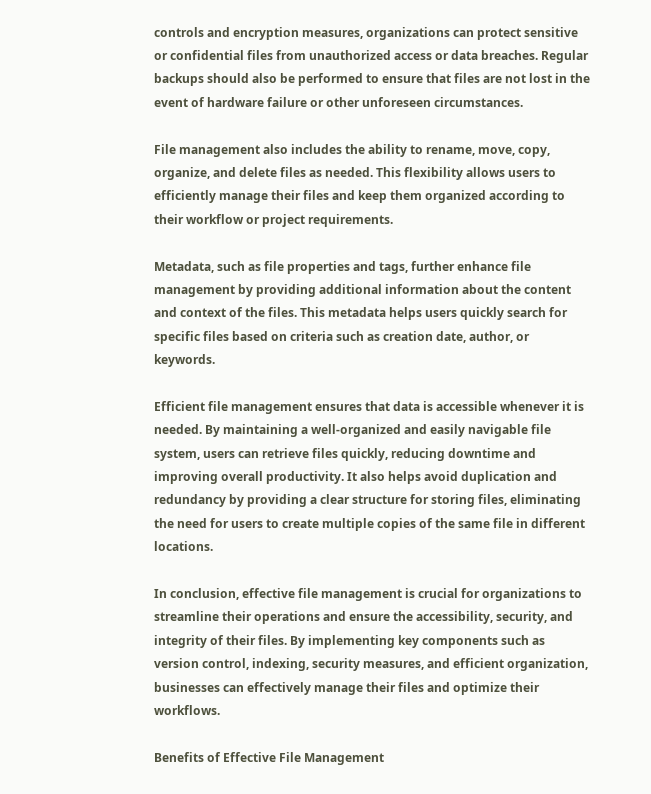controls and encryption measures, organizations can protect sensitive or confidential files from unauthorized access or data breaches. Regular backups should also be performed to ensure that files are not lost in the event of hardware failure or other unforeseen circumstances.

File management also includes the ability to rename, move, copy, organize, and delete files as needed. This flexibility allows users to efficiently manage their files and keep them organized according to their workflow or project requirements.

Metadata, such as file properties and tags, further enhance file management by providing additional information about the content and context of the files. This metadata helps users quickly search for specific files based on criteria such as creation date, author, or keywords.

Efficient file management ensures that data is accessible whenever it is needed. By maintaining a well-organized and easily navigable file system, users can retrieve files quickly, reducing downtime and improving overall productivity. It also helps avoid duplication and redundancy by providing a clear structure for storing files, eliminating the need for users to create multiple copies of the same file in different locations.

In conclusion, effective file management is crucial for organizations to streamline their operations and ensure the accessibility, security, and integrity of their files. By implementing key components such as version control, indexing, security measures, and efficient organization, businesses can effectively manage their files and optimize their workflows.

Benefits of Effective File Management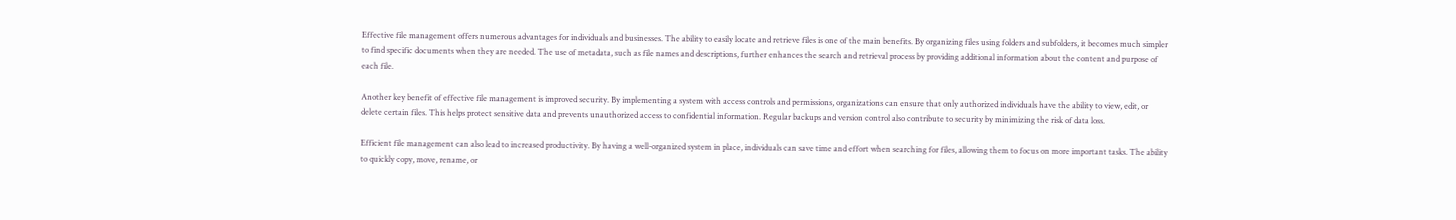Effective file management offers numerous advantages for individuals and businesses. The ability to easily locate and retrieve files is one of the main benefits. By organizing files using folders and subfolders, it becomes much simpler to find specific documents when they are needed. The use of metadata, such as file names and descriptions, further enhances the search and retrieval process by providing additional information about the content and purpose of each file.

Another key benefit of effective file management is improved security. By implementing a system with access controls and permissions, organizations can ensure that only authorized individuals have the ability to view, edit, or delete certain files. This helps protect sensitive data and prevents unauthorized access to confidential information. Regular backups and version control also contribute to security by minimizing the risk of data loss.

Efficient file management can also lead to increased productivity. By having a well-organized system in place, individuals can save time and effort when searching for files, allowing them to focus on more important tasks. The ability to quickly copy, move, rename, or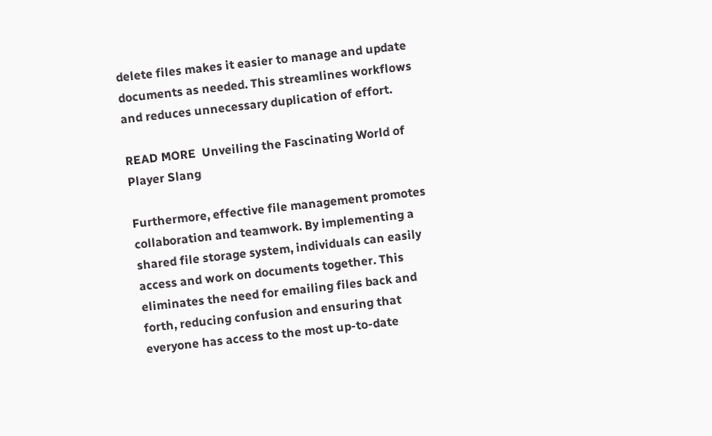delete files makes it easier to manage and update documents as needed. This streamlines workflows and reduces unnecessary duplication of effort.

READ MORE  Unveiling the Fascinating World of Player Slang

Furthermore, effective file management promotes collaboration and teamwork. By implementing a shared file storage system, individuals can easily access and work on documents together. This eliminates the need for emailing files back and forth, reducing confusion and ensuring that everyone has access to the most up-to-date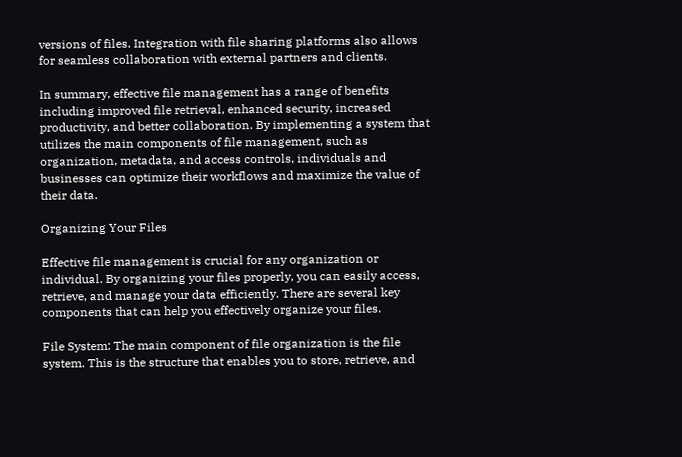versions of files. Integration with file sharing platforms also allows for seamless collaboration with external partners and clients.

In summary, effective file management has a range of benefits including improved file retrieval, enhanced security, increased productivity, and better collaboration. By implementing a system that utilizes the main components of file management, such as organization, metadata, and access controls, individuals and businesses can optimize their workflows and maximize the value of their data.

Organizing Your Files

Effective file management is crucial for any organization or individual. By organizing your files properly, you can easily access, retrieve, and manage your data efficiently. There are several key components that can help you effectively organize your files.

File System: The main component of file organization is the file system. This is the structure that enables you to store, retrieve, and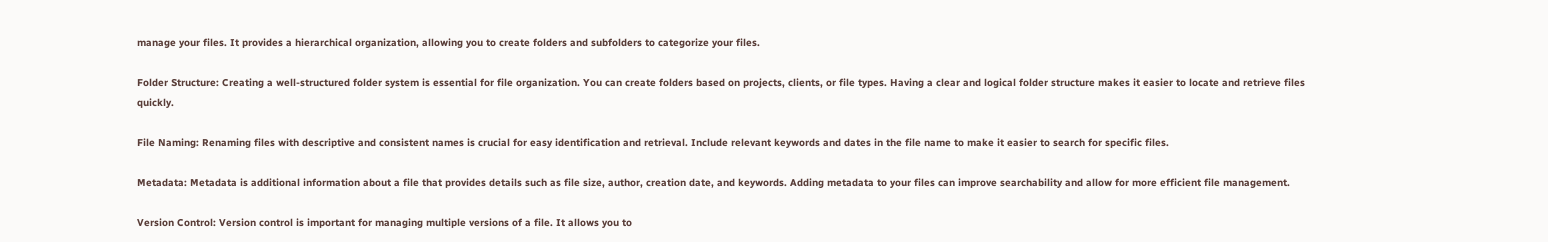manage your files. It provides a hierarchical organization, allowing you to create folders and subfolders to categorize your files.

Folder Structure: Creating a well-structured folder system is essential for file organization. You can create folders based on projects, clients, or file types. Having a clear and logical folder structure makes it easier to locate and retrieve files quickly.

File Naming: Renaming files with descriptive and consistent names is crucial for easy identification and retrieval. Include relevant keywords and dates in the file name to make it easier to search for specific files.

Metadata: Metadata is additional information about a file that provides details such as file size, author, creation date, and keywords. Adding metadata to your files can improve searchability and allow for more efficient file management.

Version Control: Version control is important for managing multiple versions of a file. It allows you to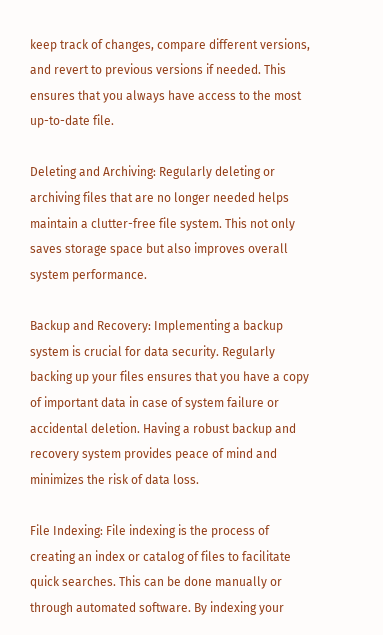keep track of changes, compare different versions, and revert to previous versions if needed. This ensures that you always have access to the most up-to-date file.

Deleting and Archiving: Regularly deleting or archiving files that are no longer needed helps maintain a clutter-free file system. This not only saves storage space but also improves overall system performance.

Backup and Recovery: Implementing a backup system is crucial for data security. Regularly backing up your files ensures that you have a copy of important data in case of system failure or accidental deletion. Having a robust backup and recovery system provides peace of mind and minimizes the risk of data loss.

File Indexing: File indexing is the process of creating an index or catalog of files to facilitate quick searches. This can be done manually or through automated software. By indexing your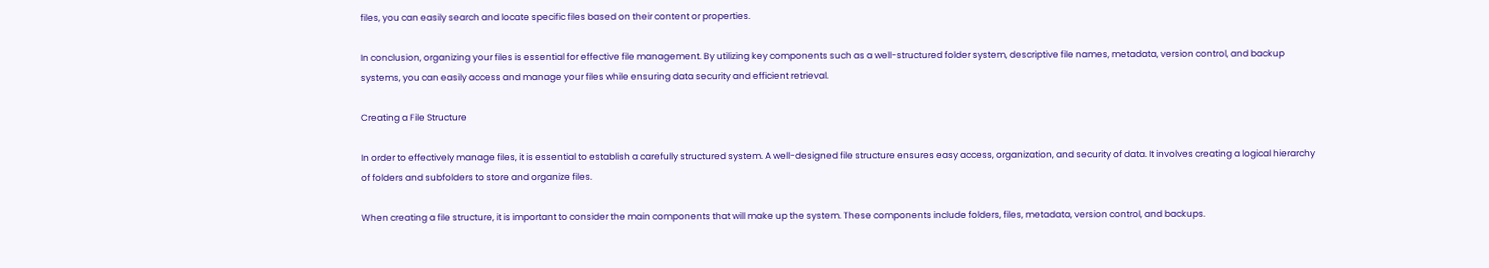files, you can easily search and locate specific files based on their content or properties.

In conclusion, organizing your files is essential for effective file management. By utilizing key components such as a well-structured folder system, descriptive file names, metadata, version control, and backup systems, you can easily access and manage your files while ensuring data security and efficient retrieval.

Creating a File Structure

In order to effectively manage files, it is essential to establish a carefully structured system. A well-designed file structure ensures easy access, organization, and security of data. It involves creating a logical hierarchy of folders and subfolders to store and organize files.

When creating a file structure, it is important to consider the main components that will make up the system. These components include folders, files, metadata, version control, and backups.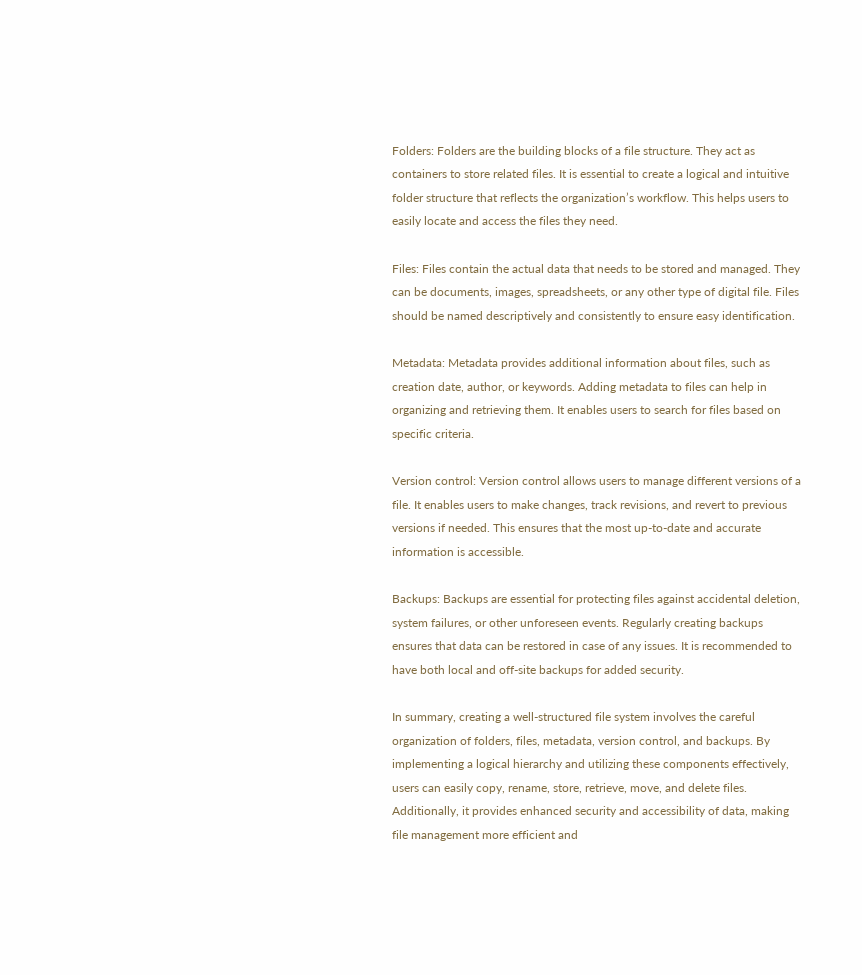Folders: Folders are the building blocks of a file structure. They act as containers to store related files. It is essential to create a logical and intuitive folder structure that reflects the organization’s workflow. This helps users to easily locate and access the files they need.

Files: Files contain the actual data that needs to be stored and managed. They can be documents, images, spreadsheets, or any other type of digital file. Files should be named descriptively and consistently to ensure easy identification.

Metadata: Metadata provides additional information about files, such as creation date, author, or keywords. Adding metadata to files can help in organizing and retrieving them. It enables users to search for files based on specific criteria.

Version control: Version control allows users to manage different versions of a file. It enables users to make changes, track revisions, and revert to previous versions if needed. This ensures that the most up-to-date and accurate information is accessible.

Backups: Backups are essential for protecting files against accidental deletion, system failures, or other unforeseen events. Regularly creating backups ensures that data can be restored in case of any issues. It is recommended to have both local and off-site backups for added security.

In summary, creating a well-structured file system involves the careful organization of folders, files, metadata, version control, and backups. By implementing a logical hierarchy and utilizing these components effectively, users can easily copy, rename, store, retrieve, move, and delete files. Additionally, it provides enhanced security and accessibility of data, making file management more efficient and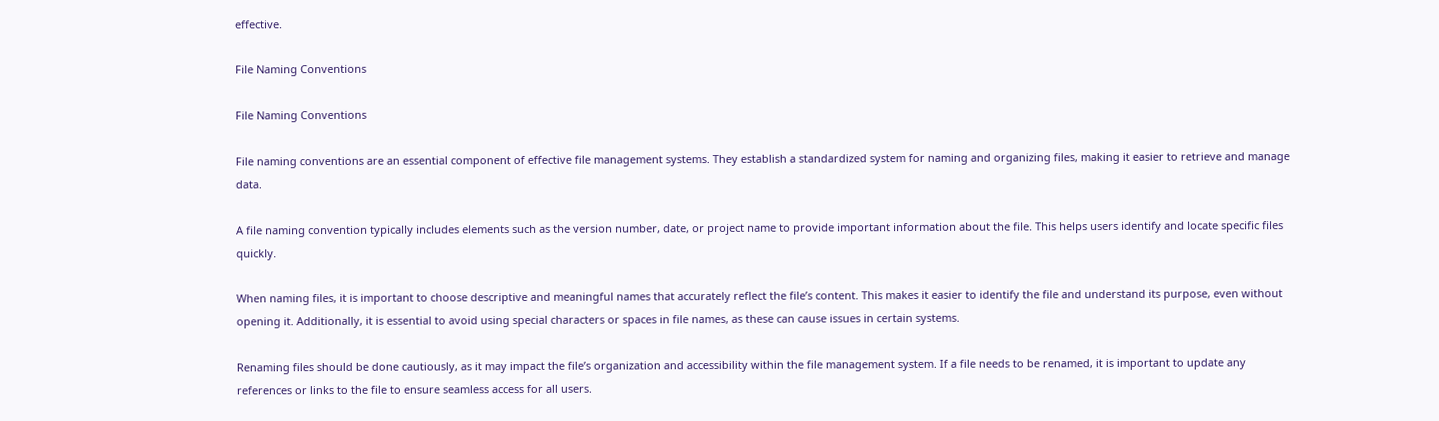effective.

File Naming Conventions

File Naming Conventions

File naming conventions are an essential component of effective file management systems. They establish a standardized system for naming and organizing files, making it easier to retrieve and manage data.

A file naming convention typically includes elements such as the version number, date, or project name to provide important information about the file. This helps users identify and locate specific files quickly.

When naming files, it is important to choose descriptive and meaningful names that accurately reflect the file’s content. This makes it easier to identify the file and understand its purpose, even without opening it. Additionally, it is essential to avoid using special characters or spaces in file names, as these can cause issues in certain systems.

Renaming files should be done cautiously, as it may impact the file’s organization and accessibility within the file management system. If a file needs to be renamed, it is important to update any references or links to the file to ensure seamless access for all users.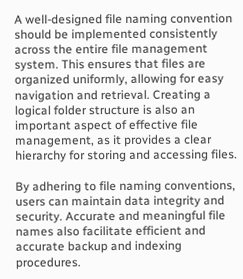A well-designed file naming convention should be implemented consistently across the entire file management system. This ensures that files are organized uniformly, allowing for easy navigation and retrieval. Creating a logical folder structure is also an important aspect of effective file management, as it provides a clear hierarchy for storing and accessing files.

By adhering to file naming conventions, users can maintain data integrity and security. Accurate and meaningful file names also facilitate efficient and accurate backup and indexing procedures.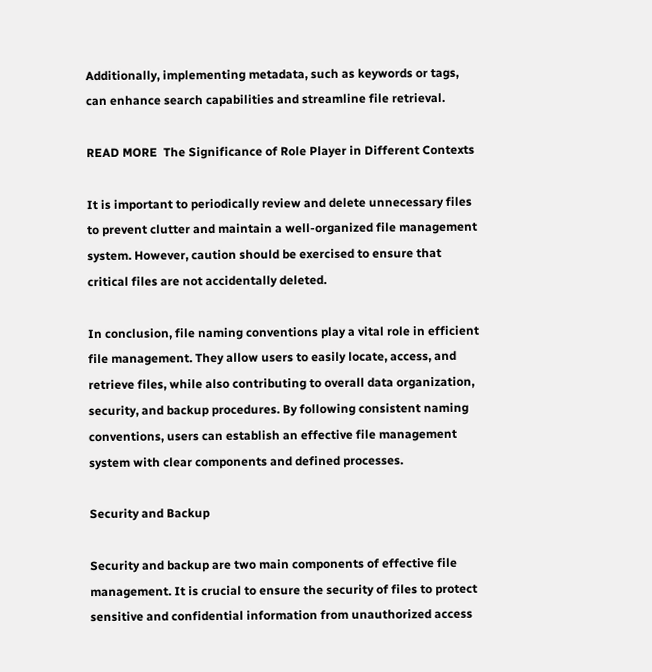Additionally, implementing metadata, such as keywords or tags, can enhance search capabilities and streamline file retrieval.

READ MORE  The Significance of Role Player in Different Contexts

It is important to periodically review and delete unnecessary files to prevent clutter and maintain a well-organized file management system. However, caution should be exercised to ensure that critical files are not accidentally deleted.

In conclusion, file naming conventions play a vital role in efficient file management. They allow users to easily locate, access, and retrieve files, while also contributing to overall data organization, security, and backup procedures. By following consistent naming conventions, users can establish an effective file management system with clear components and defined processes.

Security and Backup

Security and backup are two main components of effective file management. It is crucial to ensure the security of files to protect sensitive and confidential information from unauthorized access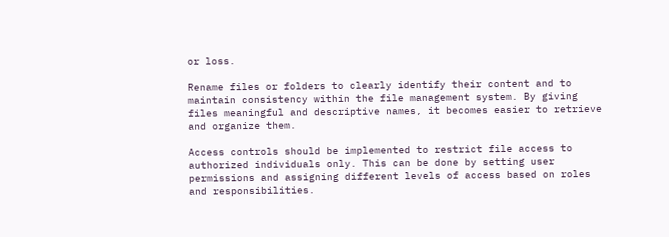or loss.

Rename files or folders to clearly identify their content and to maintain consistency within the file management system. By giving files meaningful and descriptive names, it becomes easier to retrieve and organize them.

Access controls should be implemented to restrict file access to authorized individuals only. This can be done by setting user permissions and assigning different levels of access based on roles and responsibilities.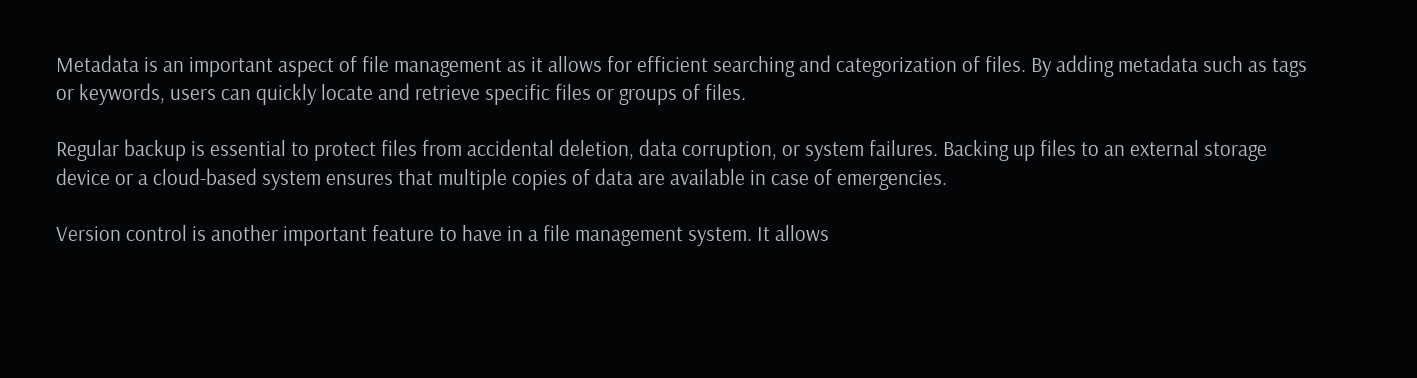Metadata is an important aspect of file management as it allows for efficient searching and categorization of files. By adding metadata such as tags or keywords, users can quickly locate and retrieve specific files or groups of files.

Regular backup is essential to protect files from accidental deletion, data corruption, or system failures. Backing up files to an external storage device or a cloud-based system ensures that multiple copies of data are available in case of emergencies.

Version control is another important feature to have in a file management system. It allows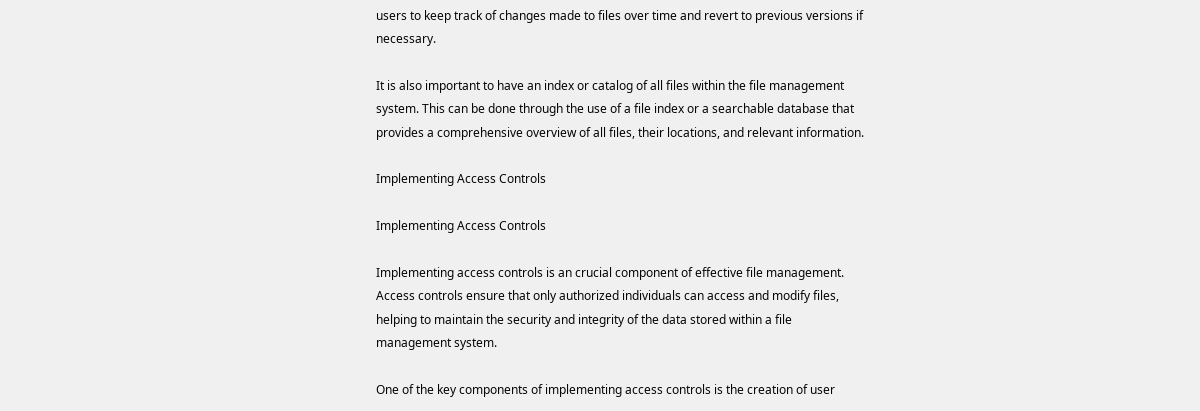users to keep track of changes made to files over time and revert to previous versions if necessary.

It is also important to have an index or catalog of all files within the file management system. This can be done through the use of a file index or a searchable database that provides a comprehensive overview of all files, their locations, and relevant information.

Implementing Access Controls

Implementing Access Controls

Implementing access controls is an crucial component of effective file management. Access controls ensure that only authorized individuals can access and modify files, helping to maintain the security and integrity of the data stored within a file management system.

One of the key components of implementing access controls is the creation of user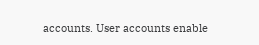accounts. User accounts enable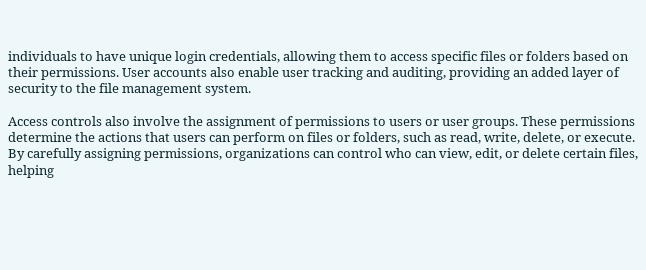individuals to have unique login credentials, allowing them to access specific files or folders based on their permissions. User accounts also enable user tracking and auditing, providing an added layer of security to the file management system.

Access controls also involve the assignment of permissions to users or user groups. These permissions determine the actions that users can perform on files or folders, such as read, write, delete, or execute. By carefully assigning permissions, organizations can control who can view, edit, or delete certain files, helping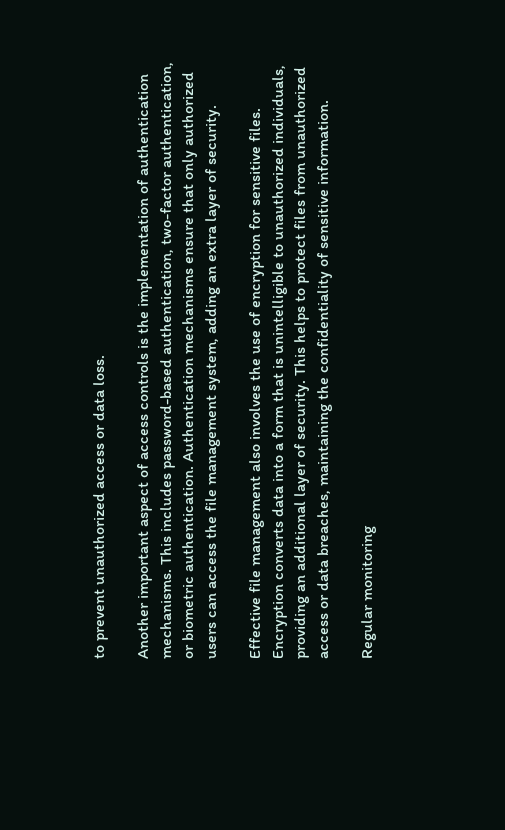to prevent unauthorized access or data loss.

Another important aspect of access controls is the implementation of authentication mechanisms. This includes password-based authentication, two-factor authentication, or biometric authentication. Authentication mechanisms ensure that only authorized users can access the file management system, adding an extra layer of security.

Effective file management also involves the use of encryption for sensitive files. Encryption converts data into a form that is unintelligible to unauthorized individuals, providing an additional layer of security. This helps to protect files from unauthorized access or data breaches, maintaining the confidentiality of sensitive information.

Regular monitoring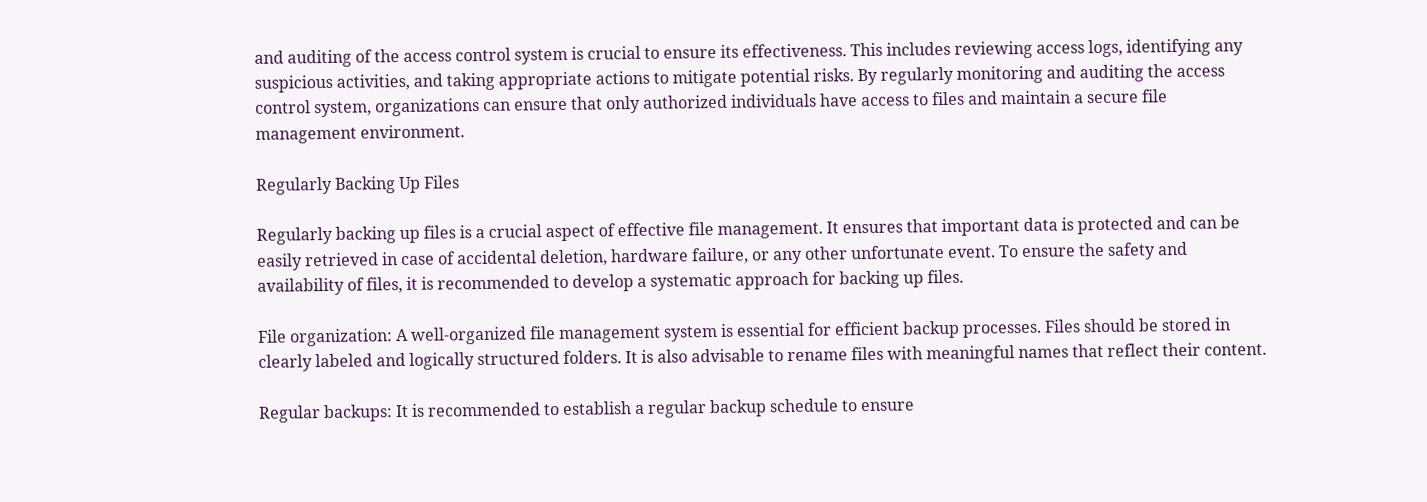and auditing of the access control system is crucial to ensure its effectiveness. This includes reviewing access logs, identifying any suspicious activities, and taking appropriate actions to mitigate potential risks. By regularly monitoring and auditing the access control system, organizations can ensure that only authorized individuals have access to files and maintain a secure file management environment.

Regularly Backing Up Files

Regularly backing up files is a crucial aspect of effective file management. It ensures that important data is protected and can be easily retrieved in case of accidental deletion, hardware failure, or any other unfortunate event. To ensure the safety and availability of files, it is recommended to develop a systematic approach for backing up files.

File organization: A well-organized file management system is essential for efficient backup processes. Files should be stored in clearly labeled and logically structured folders. It is also advisable to rename files with meaningful names that reflect their content.

Regular backups: It is recommended to establish a regular backup schedule to ensure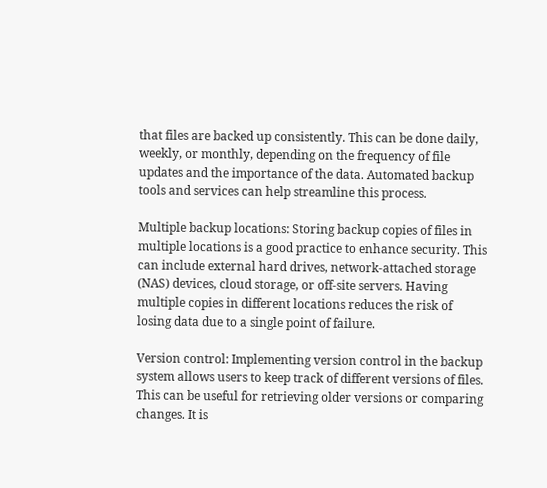that files are backed up consistently. This can be done daily, weekly, or monthly, depending on the frequency of file updates and the importance of the data. Automated backup tools and services can help streamline this process.

Multiple backup locations: Storing backup copies of files in multiple locations is a good practice to enhance security. This can include external hard drives, network-attached storage (NAS) devices, cloud storage, or off-site servers. Having multiple copies in different locations reduces the risk of losing data due to a single point of failure.

Version control: Implementing version control in the backup system allows users to keep track of different versions of files. This can be useful for retrieving older versions or comparing changes. It is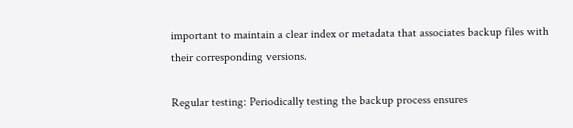important to maintain a clear index or metadata that associates backup files with their corresponding versions.

Regular testing: Periodically testing the backup process ensures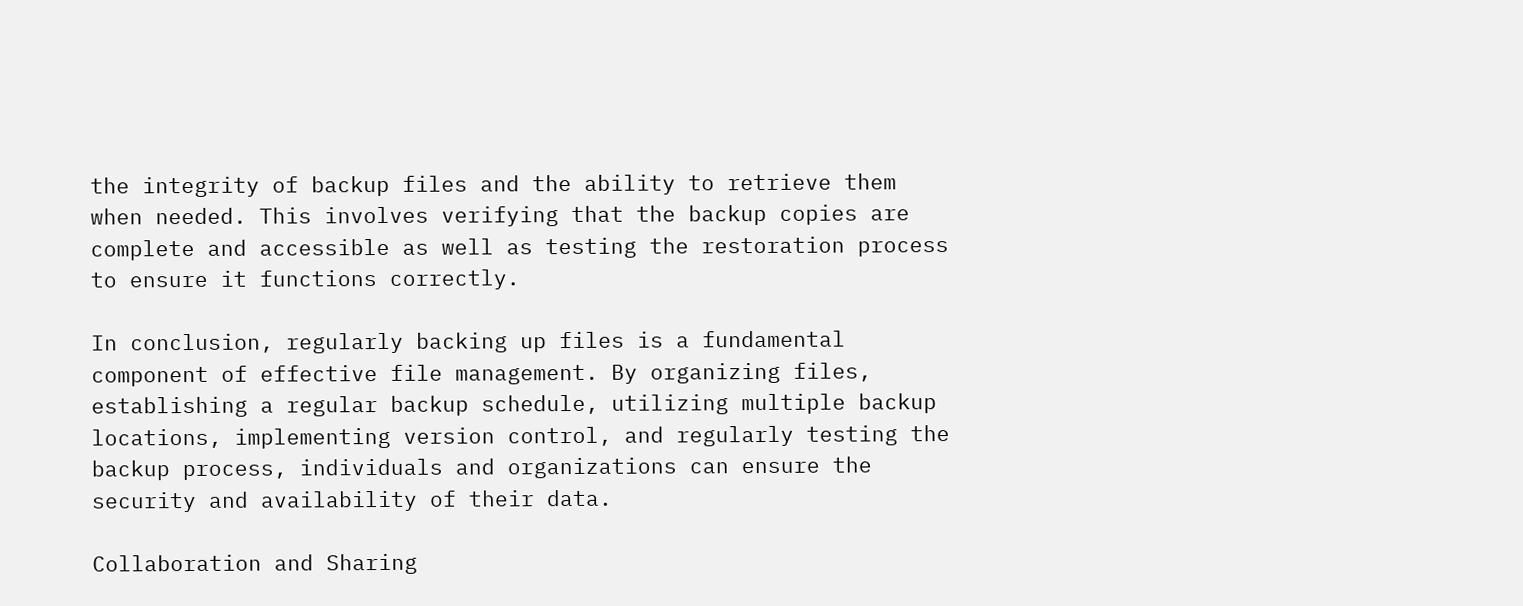the integrity of backup files and the ability to retrieve them when needed. This involves verifying that the backup copies are complete and accessible as well as testing the restoration process to ensure it functions correctly.

In conclusion, regularly backing up files is a fundamental component of effective file management. By organizing files, establishing a regular backup schedule, utilizing multiple backup locations, implementing version control, and regularly testing the backup process, individuals and organizations can ensure the security and availability of their data.

Collaboration and Sharing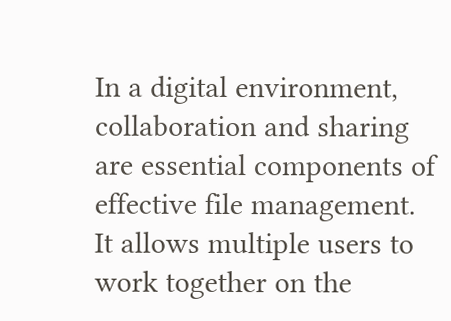In a digital environment, collaboration and sharing are essential components of effective file management. It allows multiple users to work together on the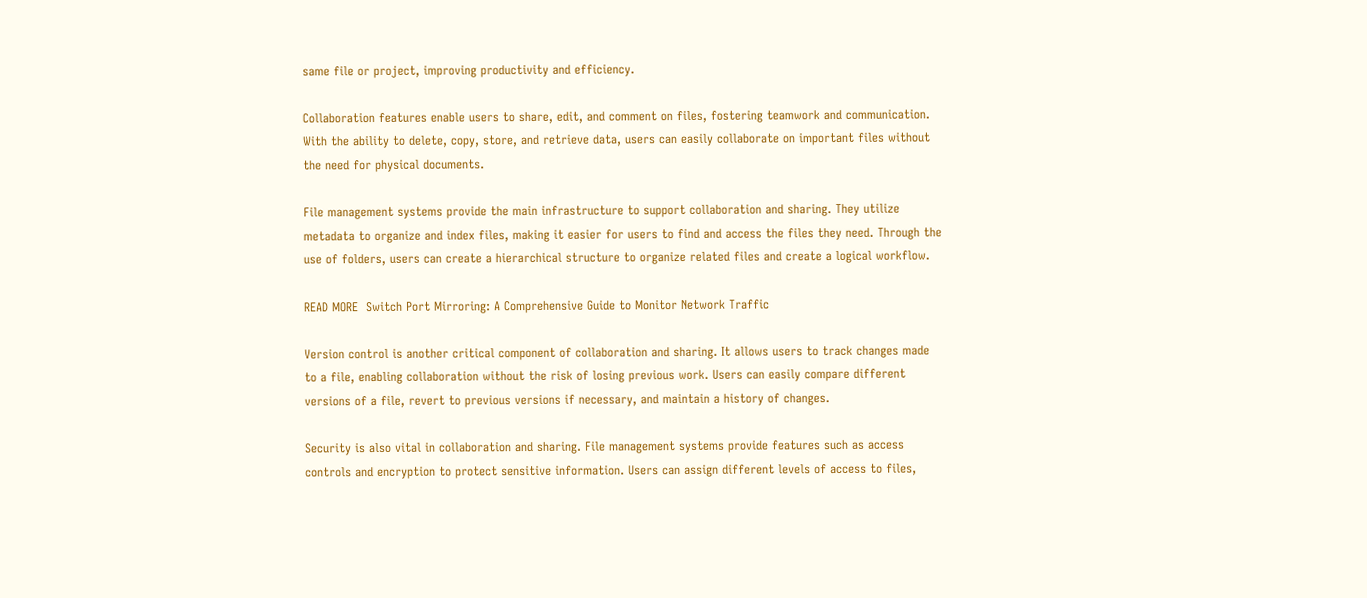same file or project, improving productivity and efficiency.

Collaboration features enable users to share, edit, and comment on files, fostering teamwork and communication. With the ability to delete, copy, store, and retrieve data, users can easily collaborate on important files without the need for physical documents.

File management systems provide the main infrastructure to support collaboration and sharing. They utilize metadata to organize and index files, making it easier for users to find and access the files they need. Through the use of folders, users can create a hierarchical structure to organize related files and create a logical workflow.

READ MORE  Switch Port Mirroring: A Comprehensive Guide to Monitor Network Traffic

Version control is another critical component of collaboration and sharing. It allows users to track changes made to a file, enabling collaboration without the risk of losing previous work. Users can easily compare different versions of a file, revert to previous versions if necessary, and maintain a history of changes.

Security is also vital in collaboration and sharing. File management systems provide features such as access controls and encryption to protect sensitive information. Users can assign different levels of access to files,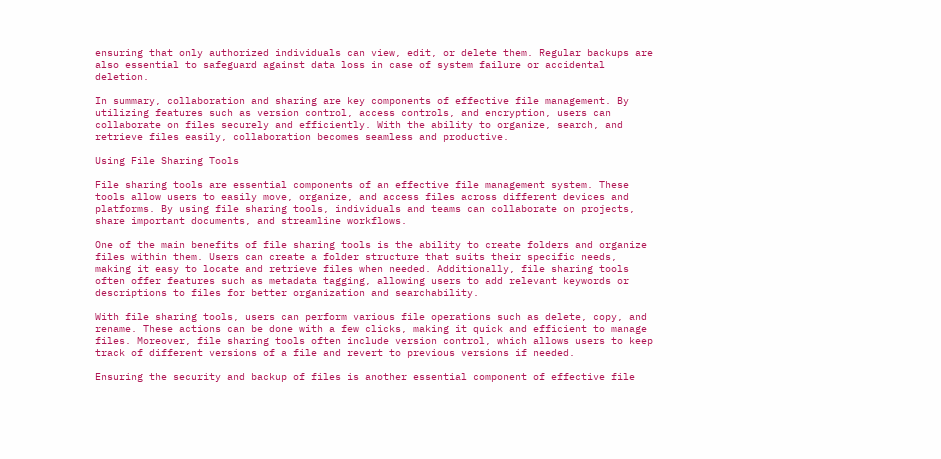ensuring that only authorized individuals can view, edit, or delete them. Regular backups are also essential to safeguard against data loss in case of system failure or accidental deletion.

In summary, collaboration and sharing are key components of effective file management. By utilizing features such as version control, access controls, and encryption, users can collaborate on files securely and efficiently. With the ability to organize, search, and retrieve files easily, collaboration becomes seamless and productive.

Using File Sharing Tools

File sharing tools are essential components of an effective file management system. These tools allow users to easily move, organize, and access files across different devices and platforms. By using file sharing tools, individuals and teams can collaborate on projects, share important documents, and streamline workflows.

One of the main benefits of file sharing tools is the ability to create folders and organize files within them. Users can create a folder structure that suits their specific needs, making it easy to locate and retrieve files when needed. Additionally, file sharing tools often offer features such as metadata tagging, allowing users to add relevant keywords or descriptions to files for better organization and searchability.

With file sharing tools, users can perform various file operations such as delete, copy, and rename. These actions can be done with a few clicks, making it quick and efficient to manage files. Moreover, file sharing tools often include version control, which allows users to keep track of different versions of a file and revert to previous versions if needed.

Ensuring the security and backup of files is another essential component of effective file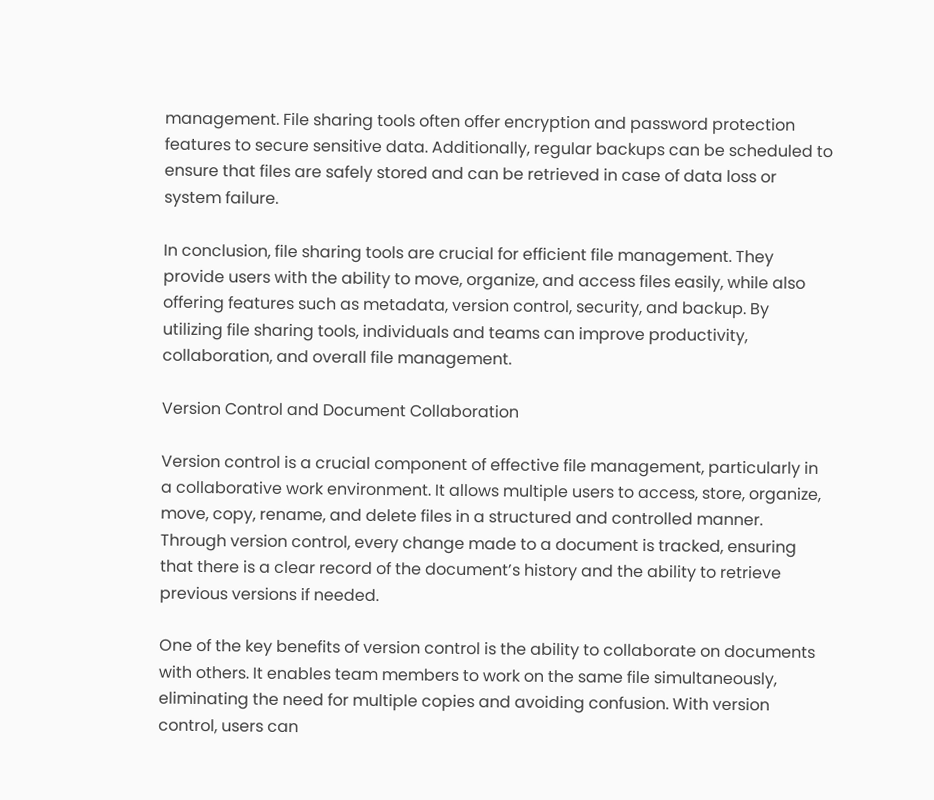management. File sharing tools often offer encryption and password protection features to secure sensitive data. Additionally, regular backups can be scheduled to ensure that files are safely stored and can be retrieved in case of data loss or system failure.

In conclusion, file sharing tools are crucial for efficient file management. They provide users with the ability to move, organize, and access files easily, while also offering features such as metadata, version control, security, and backup. By utilizing file sharing tools, individuals and teams can improve productivity, collaboration, and overall file management.

Version Control and Document Collaboration

Version control is a crucial component of effective file management, particularly in a collaborative work environment. It allows multiple users to access, store, organize, move, copy, rename, and delete files in a structured and controlled manner. Through version control, every change made to a document is tracked, ensuring that there is a clear record of the document’s history and the ability to retrieve previous versions if needed.

One of the key benefits of version control is the ability to collaborate on documents with others. It enables team members to work on the same file simultaneously, eliminating the need for multiple copies and avoiding confusion. With version control, users can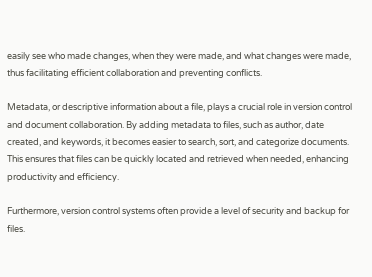easily see who made changes, when they were made, and what changes were made, thus facilitating efficient collaboration and preventing conflicts.

Metadata, or descriptive information about a file, plays a crucial role in version control and document collaboration. By adding metadata to files, such as author, date created, and keywords, it becomes easier to search, sort, and categorize documents. This ensures that files can be quickly located and retrieved when needed, enhancing productivity and efficiency.

Furthermore, version control systems often provide a level of security and backup for files.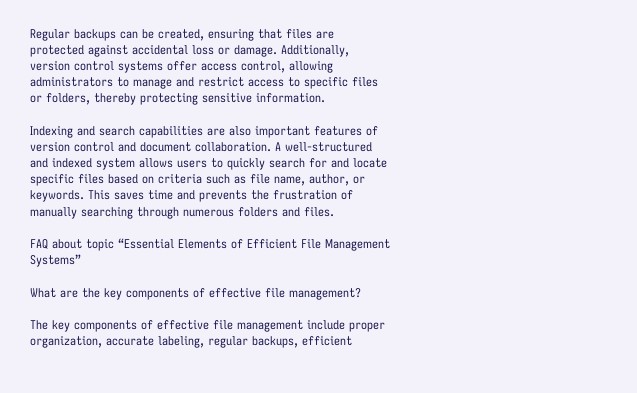Regular backups can be created, ensuring that files are protected against accidental loss or damage. Additionally, version control systems offer access control, allowing administrators to manage and restrict access to specific files or folders, thereby protecting sensitive information.

Indexing and search capabilities are also important features of version control and document collaboration. A well-structured and indexed system allows users to quickly search for and locate specific files based on criteria such as file name, author, or keywords. This saves time and prevents the frustration of manually searching through numerous folders and files.

FAQ about topic “Essential Elements of Efficient File Management Systems”

What are the key components of effective file management?

The key components of effective file management include proper organization, accurate labeling, regular backups, efficient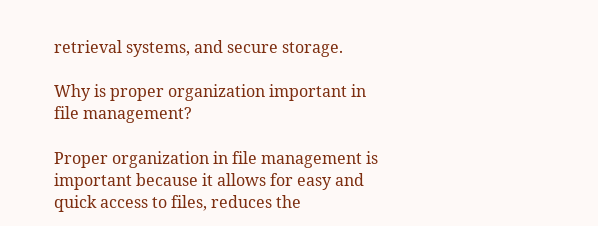retrieval systems, and secure storage.

Why is proper organization important in file management?

Proper organization in file management is important because it allows for easy and quick access to files, reduces the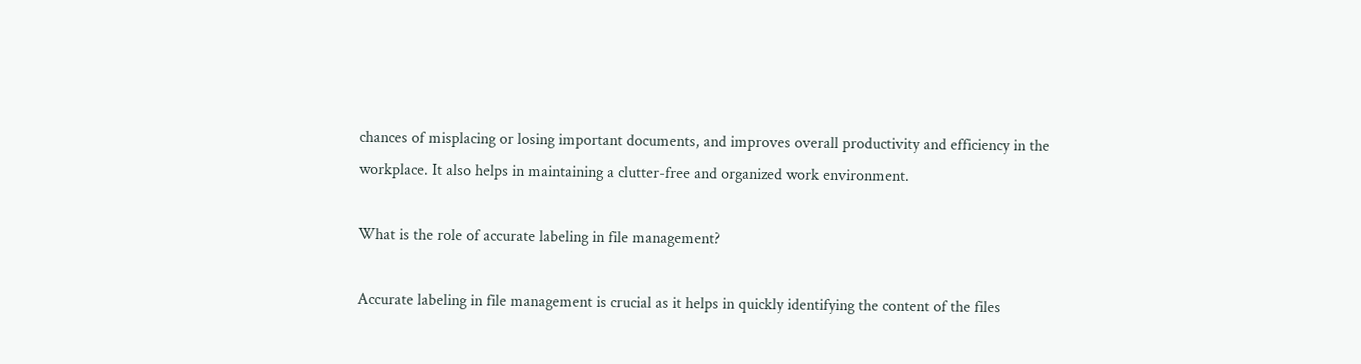chances of misplacing or losing important documents, and improves overall productivity and efficiency in the workplace. It also helps in maintaining a clutter-free and organized work environment.

What is the role of accurate labeling in file management?

Accurate labeling in file management is crucial as it helps in quickly identifying the content of the files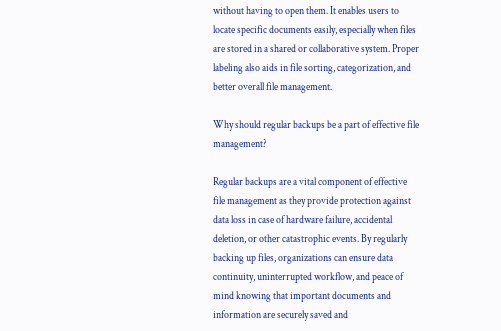without having to open them. It enables users to locate specific documents easily, especially when files are stored in a shared or collaborative system. Proper labeling also aids in file sorting, categorization, and better overall file management.

Why should regular backups be a part of effective file management?

Regular backups are a vital component of effective file management as they provide protection against data loss in case of hardware failure, accidental deletion, or other catastrophic events. By regularly backing up files, organizations can ensure data continuity, uninterrupted workflow, and peace of mind knowing that important documents and information are securely saved and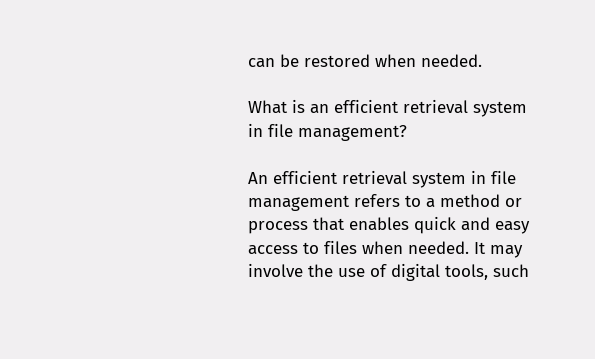can be restored when needed.

What is an efficient retrieval system in file management?

An efficient retrieval system in file management refers to a method or process that enables quick and easy access to files when needed. It may involve the use of digital tools, such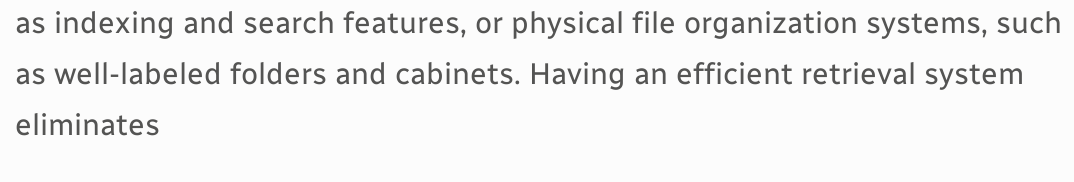as indexing and search features, or physical file organization systems, such as well-labeled folders and cabinets. Having an efficient retrieval system eliminates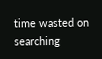time wasted on searching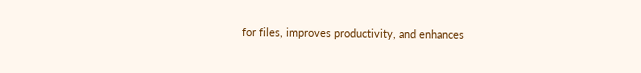for files, improves productivity, and enhances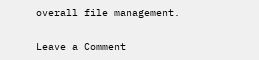overall file management.

Leave a Comment